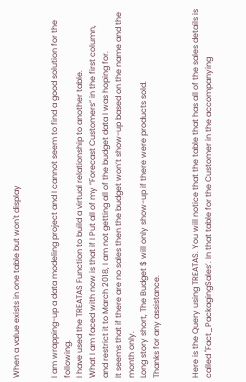When a value exists in one table but won't display


I am wrapping-up a data modeling project and I cannot seem to find a good solution for the following.
I have used the TREATAS Function to build a virtual relationship to another table.
What I am faced with now is that if I Put all of my “Forecast Customers” in the first column, and restrict it to March 2018, I am not getting all of the budget data I was hoping for.
It seems that if there are no sales then the budget won’t show-up based on the name and the month only.
Long story short, The Budget $ will only show-up if there were products sold.
Thanks for any assistance.


Here is the Query using TREATAS. You will notice that the table that has all of the sales details is called "Fact_PackagingSales’. In that table for the Customer in the accompanying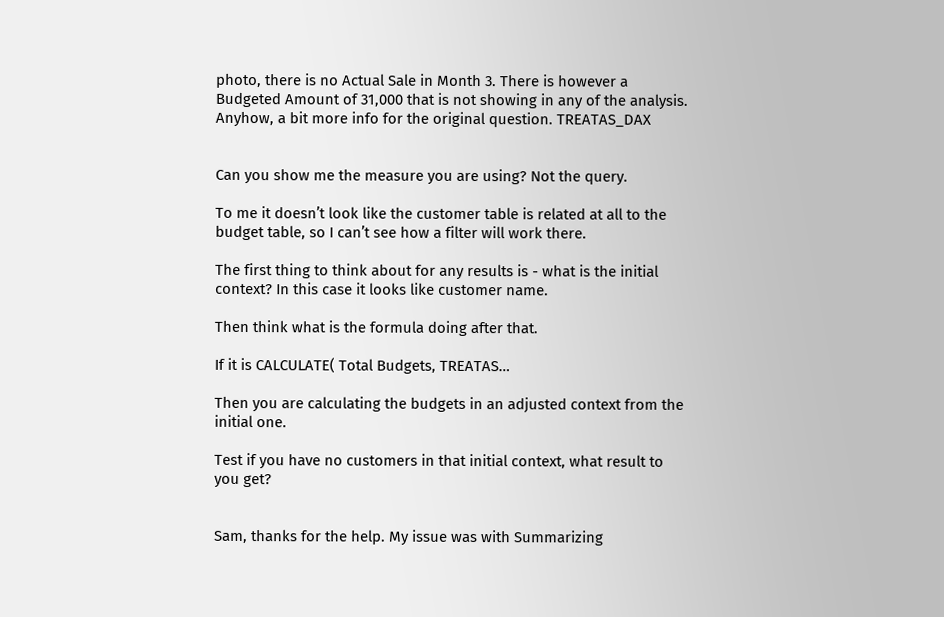photo, there is no Actual Sale in Month 3. There is however a Budgeted Amount of 31,000 that is not showing in any of the analysis. Anyhow, a bit more info for the original question. TREATAS_DAX


Can you show me the measure you are using? Not the query.

To me it doesn’t look like the customer table is related at all to the budget table, so I can’t see how a filter will work there.

The first thing to think about for any results is - what is the initial context? In this case it looks like customer name.

Then think what is the formula doing after that.

If it is CALCULATE( Total Budgets, TREATAS…

Then you are calculating the budgets in an adjusted context from the initial one.

Test if you have no customers in that initial context, what result to you get?


Sam, thanks for the help. My issue was with Summarizing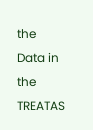the Data in the TREATAS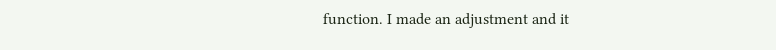function. I made an adjustment and it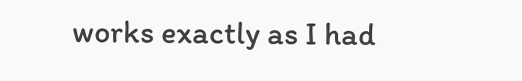works exactly as I had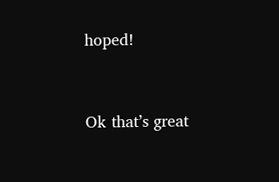hoped!


Ok that’s great